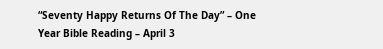“Seventy Happy Returns Of The Day” – One Year Bible Reading – April 3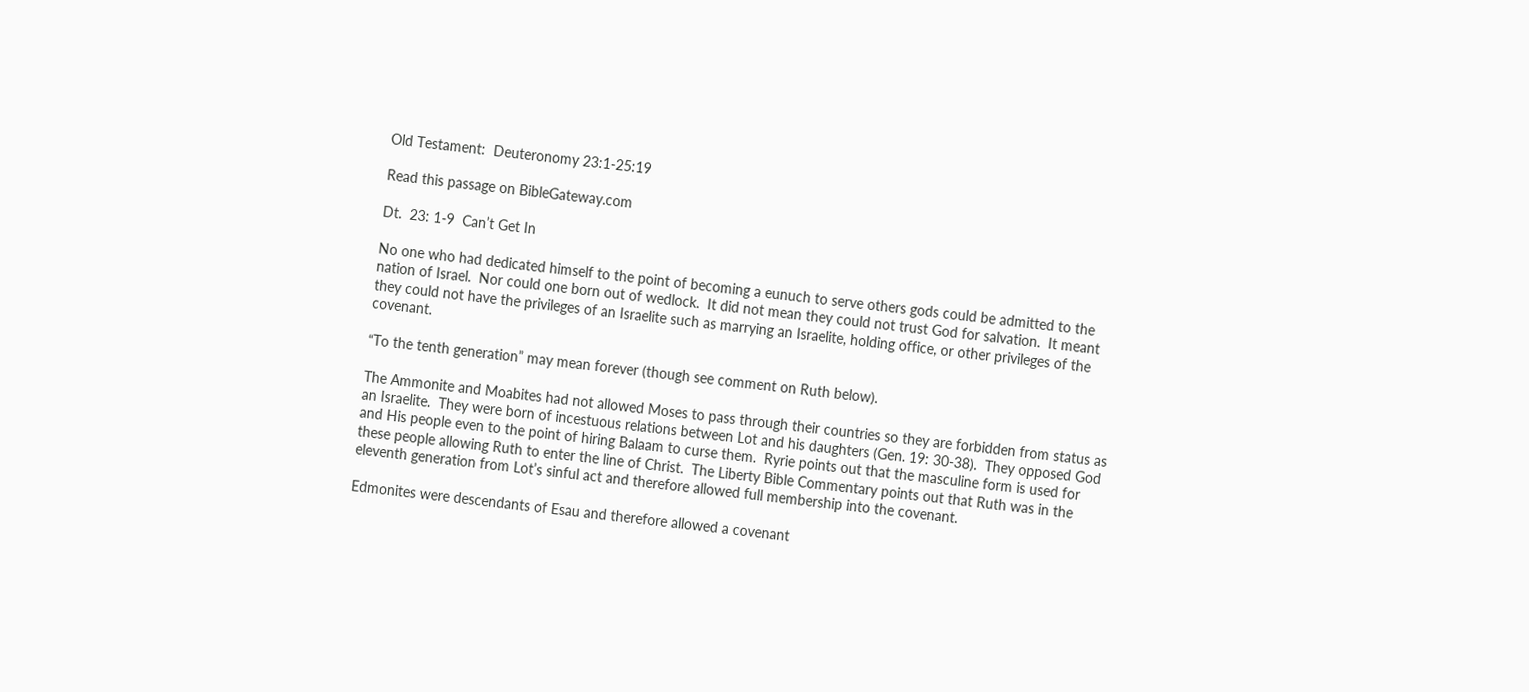Old Testament:  Deuteronomy 23:1-25:19

Read this passage on BibleGateway.com

Dt.  23: 1-9  Can’t Get In

No one who had dedicated himself to the point of becoming a eunuch to serve others gods could be admitted to the nation of Israel.  Nor could one born out of wedlock.  It did not mean they could not trust God for salvation.  It meant they could not have the privileges of an Israelite such as marrying an Israelite, holding office, or other privileges of the covenant.

“To the tenth generation” may mean forever (though see comment on Ruth below).

The Ammonite and Moabites had not allowed Moses to pass through their countries so they are forbidden from status as an Israelite.  They were born of incestuous relations between Lot and his daughters (Gen. 19: 30-38).  They opposed God and His people even to the point of hiring Balaam to curse them.  Ryrie points out that the masculine form is used for these people allowing Ruth to enter the line of Christ.  The Liberty Bible Commentary points out that Ruth was in the eleventh generation from Lot’s sinful act and therefore allowed full membership into the covenant.

Edmonites were descendants of Esau and therefore allowed a covenant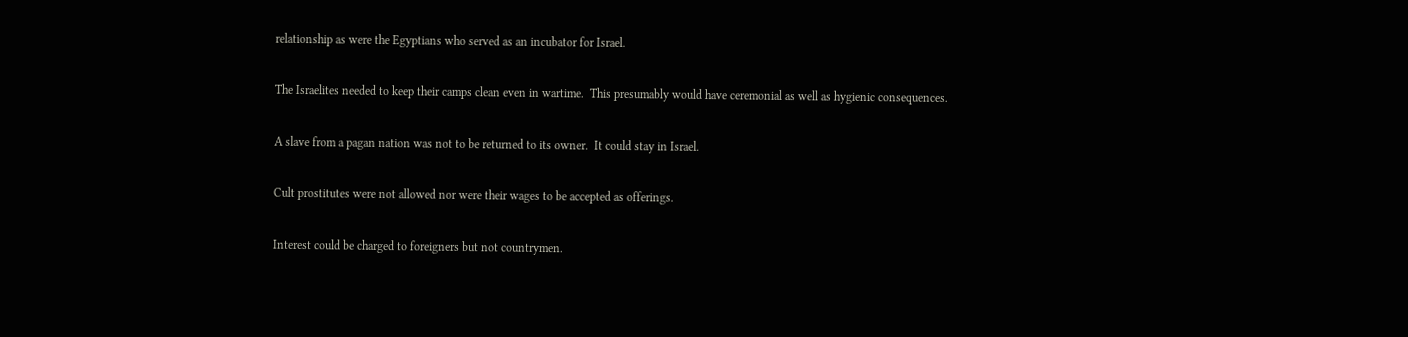relationship as were the Egyptians who served as an incubator for Israel.

The Israelites needed to keep their camps clean even in wartime.  This presumably would have ceremonial as well as hygienic consequences.

A slave from a pagan nation was not to be returned to its owner.  It could stay in Israel.

Cult prostitutes were not allowed nor were their wages to be accepted as offerings.

Interest could be charged to foreigners but not countrymen.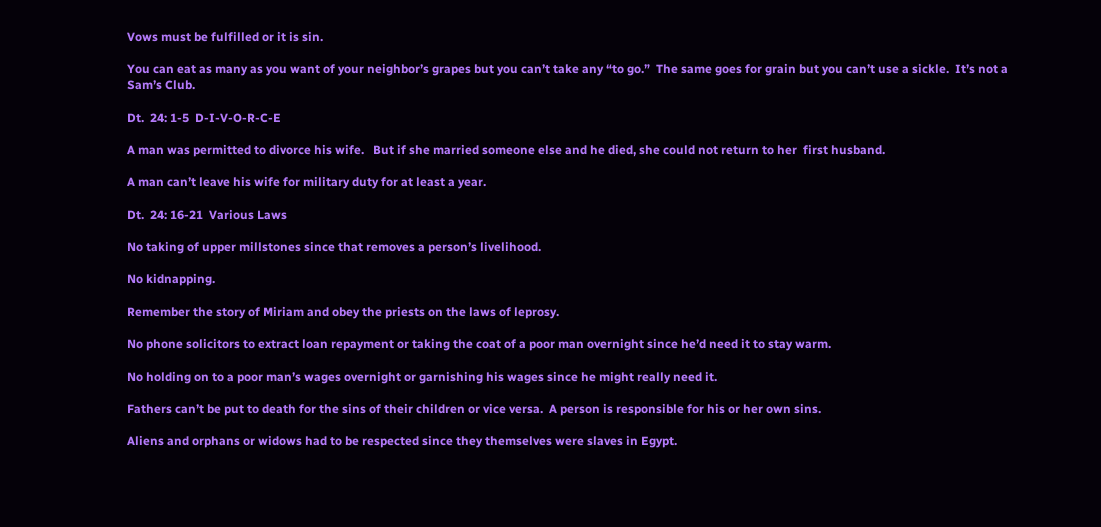Vows must be fulfilled or it is sin.

You can eat as many as you want of your neighbor’s grapes but you can’t take any “to go.”  The same goes for grain but you can’t use a sickle.  It’s not a Sam’s Club.

Dt.  24: 1-5  D-I-V-O-R-C-E

A man was permitted to divorce his wife.   But if she married someone else and he died, she could not return to her  first husband.

A man can’t leave his wife for military duty for at least a year.

Dt.  24: 16-21  Various Laws

No taking of upper millstones since that removes a person’s livelihood.

No kidnapping.

Remember the story of Miriam and obey the priests on the laws of leprosy.

No phone solicitors to extract loan repayment or taking the coat of a poor man overnight since he’d need it to stay warm.

No holding on to a poor man’s wages overnight or garnishing his wages since he might really need it.

Fathers can’t be put to death for the sins of their children or vice versa.  A person is responsible for his or her own sins.

Aliens and orphans or widows had to be respected since they themselves were slaves in Egypt.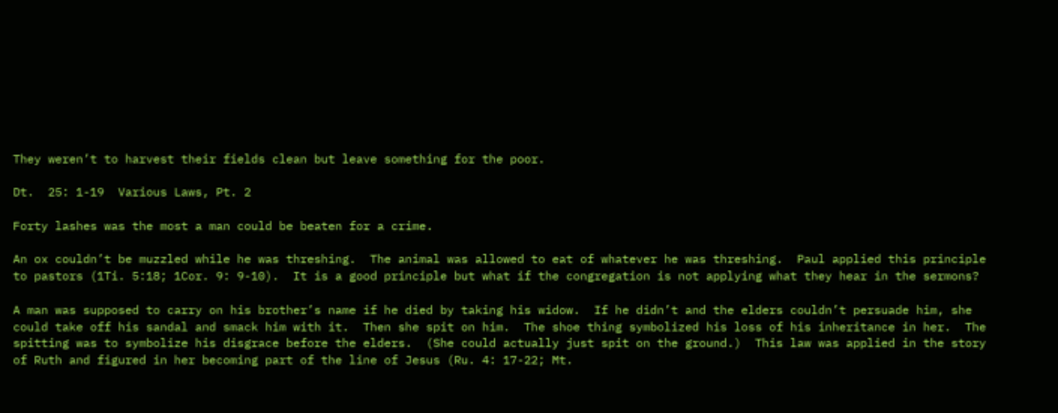They weren’t to harvest their fields clean but leave something for the poor.

Dt.  25: 1-19  Various Laws, Pt. 2

Forty lashes was the most a man could be beaten for a crime.

An ox couldn’t be muzzled while he was threshing.  The animal was allowed to eat of whatever he was threshing.  Paul applied this principle to pastors (1Ti. 5:18; 1Cor. 9: 9-10).  It is a good principle but what if the congregation is not applying what they hear in the sermons?

A man was supposed to carry on his brother’s name if he died by taking his widow.  If he didn’t and the elders couldn’t persuade him, she could take off his sandal and smack him with it.  Then she spit on him.  The shoe thing symbolized his loss of his inheritance in her.  The spitting was to symbolize his disgrace before the elders.  (She could actually just spit on the ground.)  This law was applied in the story of Ruth and figured in her becoming part of the line of Jesus (Ru. 4: 17-22; Mt.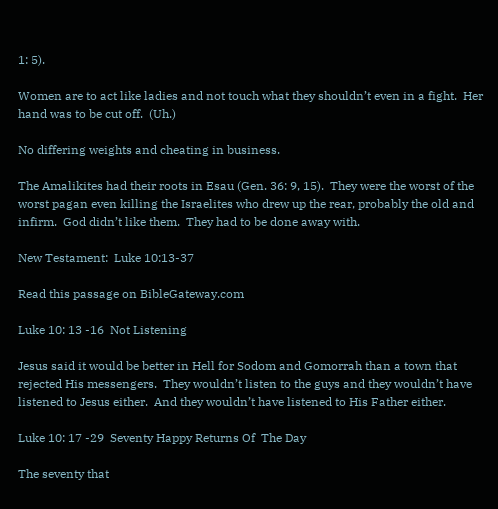1: 5).

Women are to act like ladies and not touch what they shouldn’t even in a fight.  Her hand was to be cut off.  (Uh.)

No differing weights and cheating in business.

The Amalikites had their roots in Esau (Gen. 36: 9, 15).  They were the worst of the worst pagan even killing the Israelites who drew up the rear, probably the old and infirm.  God didn’t like them.  They had to be done away with.

New Testament:  Luke 10:13-37

Read this passage on BibleGateway.com

Luke 10: 13 -16  Not Listening

Jesus said it would be better in Hell for Sodom and Gomorrah than a town that rejected His messengers.  They wouldn’t listen to the guys and they wouldn’t have listened to Jesus either.  And they wouldn’t have listened to His Father either.

Luke 10: 17 -29  Seventy Happy Returns Of  The Day

The seventy that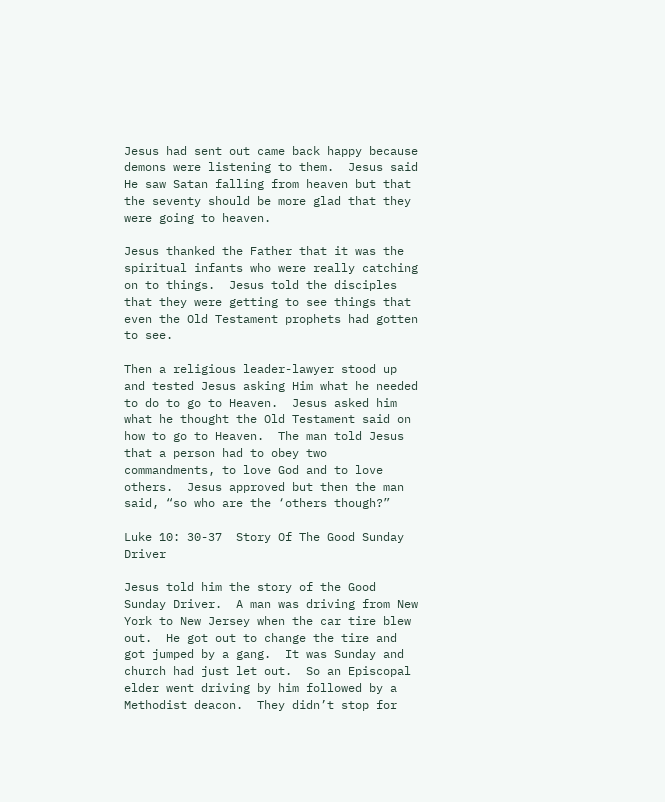Jesus had sent out came back happy because demons were listening to them.  Jesus said He saw Satan falling from heaven but that the seventy should be more glad that they were going to heaven.

Jesus thanked the Father that it was the spiritual infants who were really catching on to things.  Jesus told the disciples that they were getting to see things that even the Old Testament prophets had gotten to see.

Then a religious leader-lawyer stood up and tested Jesus asking Him what he needed to do to go to Heaven.  Jesus asked him what he thought the Old Testament said on how to go to Heaven.  The man told Jesus that a person had to obey two commandments, to love God and to love others.  Jesus approved but then the man said, “so who are the ‘others though?”

Luke 10: 30-37  Story Of The Good Sunday Driver

Jesus told him the story of the Good Sunday Driver.  A man was driving from New York to New Jersey when the car tire blew out.  He got out to change the tire and got jumped by a gang.  It was Sunday and church had just let out.  So an Episcopal elder went driving by him followed by a Methodist deacon.  They didn’t stop for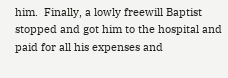him.  Finally, a lowly freewill Baptist stopped and got him to the hospital and paid for all his expenses and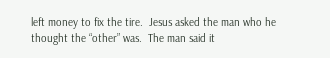left money to fix the tire.  Jesus asked the man who he thought the “other” was.  The man said it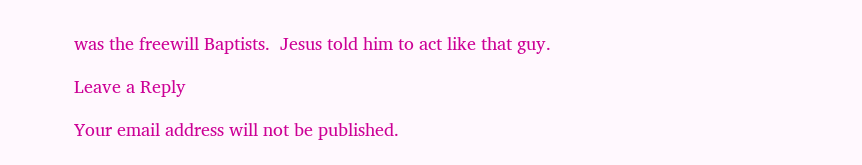was the freewill Baptists.  Jesus told him to act like that guy.

Leave a Reply

Your email address will not be published.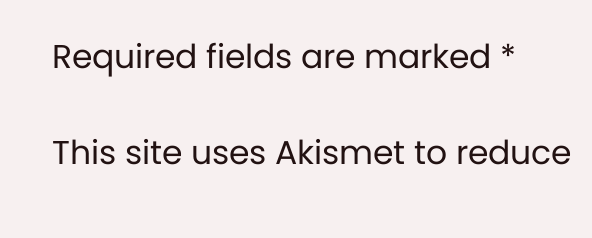Required fields are marked *

This site uses Akismet to reduce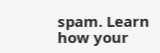spam. Learn how your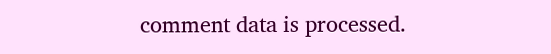comment data is processed.